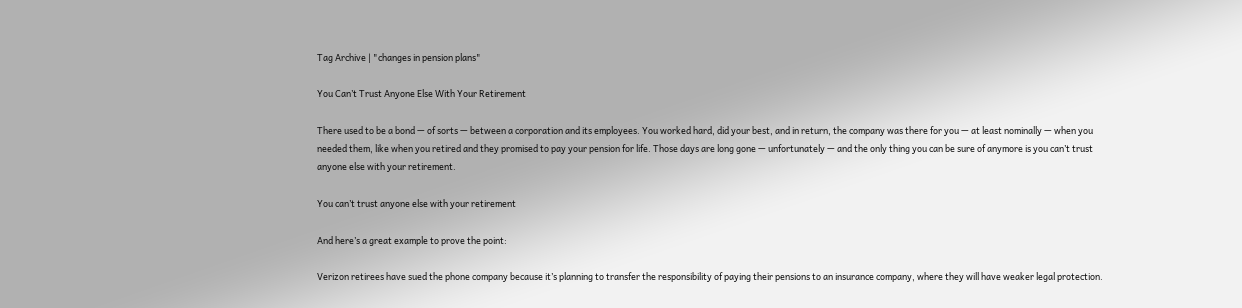Tag Archive | "changes in pension plans"

You Can’t Trust Anyone Else With Your Retirement

There used to be a bond — of sorts — between a corporation and its employees. You worked hard, did your best, and in return, the company was there for you — at least nominally — when you needed them, like when you retired and they promised to pay your pension for life. Those days are long gone — unfortunately — and the only thing you can be sure of anymore is you can’t trust anyone else with your retirement.

You can’t trust anyone else with your retirement

And here’s a great example to prove the point:

Verizon retirees have sued the phone company because it’s planning to transfer the responsibility of paying their pensions to an insurance company, where they will have weaker legal protection.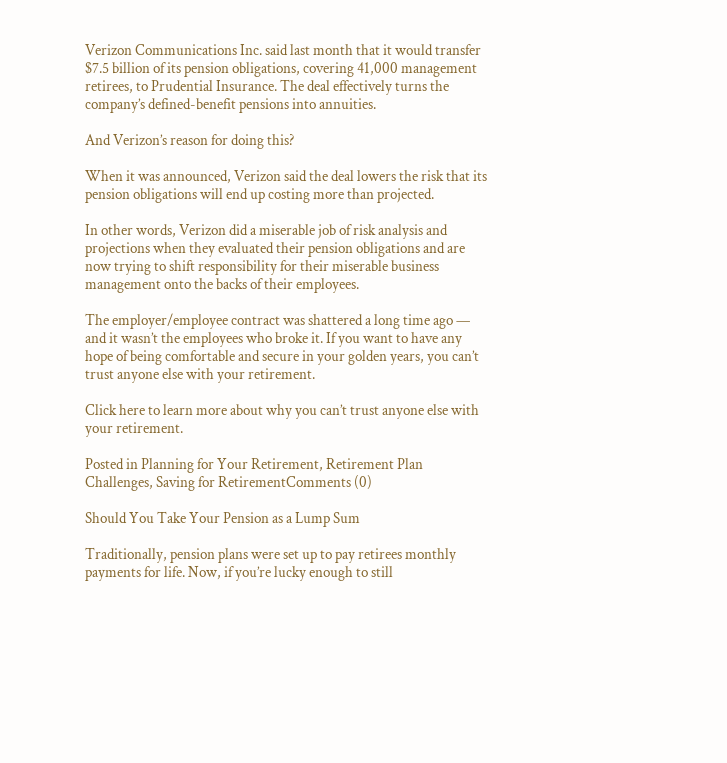Verizon Communications Inc. said last month that it would transfer $7.5 billion of its pension obligations, covering 41,000 management retirees, to Prudential Insurance. The deal effectively turns the company’s defined-benefit pensions into annuities.

And Verizon’s reason for doing this?

When it was announced, Verizon said the deal lowers the risk that its pension obligations will end up costing more than projected.

In other words, Verizon did a miserable job of risk analysis and projections when they evaluated their pension obligations and are now trying to shift responsibility for their miserable business management onto the backs of their employees.

The employer/employee contract was shattered a long time ago — and it wasn’t the employees who broke it. If you want to have any hope of being comfortable and secure in your golden years, you can’t trust anyone else with your retirement.

Click here to learn more about why you can’t trust anyone else with your retirement.

Posted in Planning for Your Retirement, Retirement Plan Challenges, Saving for RetirementComments (0)

Should You Take Your Pension as a Lump Sum

Traditionally, pension plans were set up to pay retirees monthly payments for life. Now, if you’re lucky enough to still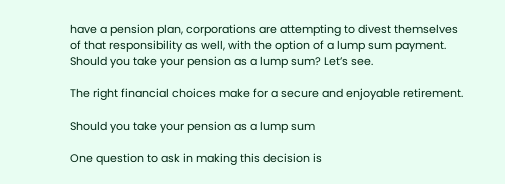have a pension plan, corporations are attempting to divest themselves of that responsibility as well, with the option of a lump sum payment. Should you take your pension as a lump sum? Let’s see.

The right financial choices make for a secure and enjoyable retirement.

Should you take your pension as a lump sum

One question to ask in making this decision is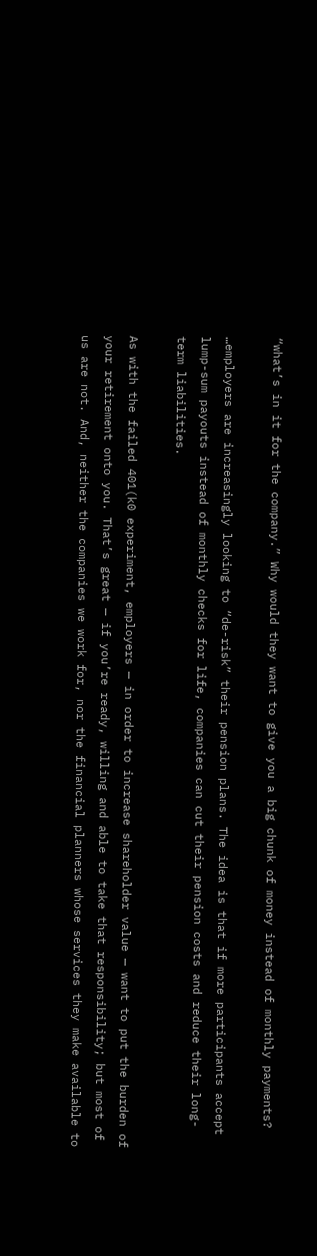“what’s in it for the company.” Why would they want to give you a big chunk of money instead of monthly payments?

…employers are increasingly looking to “de-risk” their pension plans. The idea is that if more participants accept lump-sum payouts instead of monthly checks for life, companies can cut their pension costs and reduce their long-term liabilities.

As with the failed 401(k0 experiment, employers — in order to increase shareholder value — want to put the burden of your retirement onto you. That’s great — if you’re ready, willing and able to take that responsibility; but most of us are not. And, neither the companies we work for, nor the financial planners whose services they make available to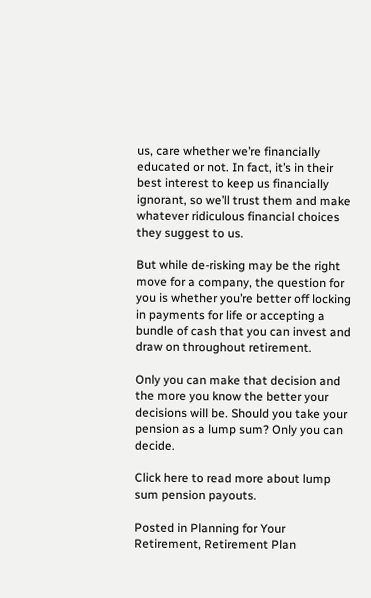us, care whether we’re financially educated or not. In fact, it’s in their best interest to keep us financially ignorant, so we’ll trust them and make whatever ridiculous financial choices they suggest to us.

But while de-risking may be the right move for a company, the question for you is whether you’re better off locking in payments for life or accepting a bundle of cash that you can invest and draw on throughout retirement.

Only you can make that decision and the more you know the better your decisions will be. Should you take your pension as a lump sum? Only you can decide.

Click here to read more about lump sum pension payouts.

Posted in Planning for Your Retirement, Retirement Plan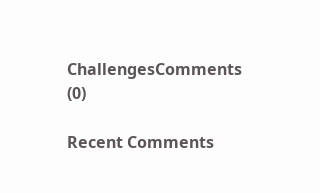ChallengesComments (0)

Recent Comments